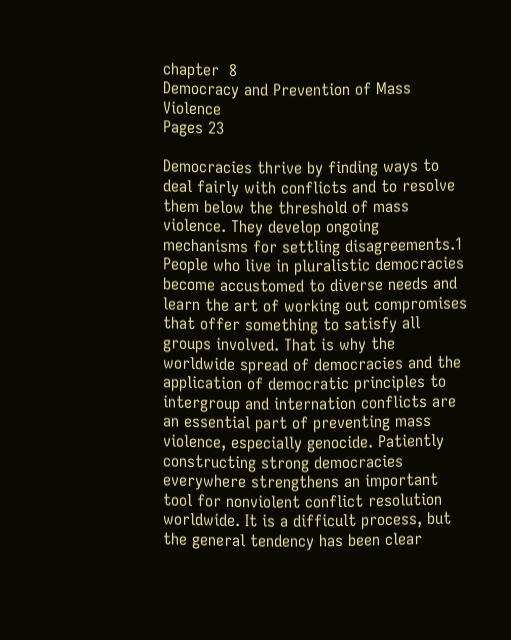chapter  8
Democracy and Prevention of Mass Violence
Pages 23

Democracies thrive by finding ways to deal fairly with conflicts and to resolve them below the threshold of mass violence. They develop ongoing mechanisms for settling disagreements.1 People who live in pluralistic democracies become accustomed to diverse needs and learn the art of working out compromises that offer something to satisfy all groups involved. That is why the worldwide spread of democracies and the application of democratic principles to intergroup and internation conflicts are an essential part of preventing mass violence, especially genocide. Patiently constructing strong democracies everywhere strengthens an important tool for nonviolent conflict resolution worldwide. It is a difficult process, but the general tendency has been clear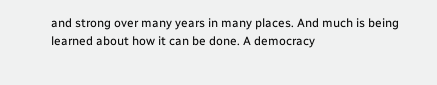and strong over many years in many places. And much is being learned about how it can be done. A democracy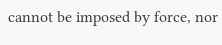cannot be imposed by force, nor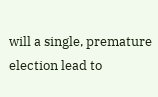will a single, premature election lead to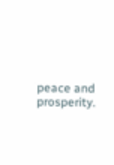peace and prosperity.